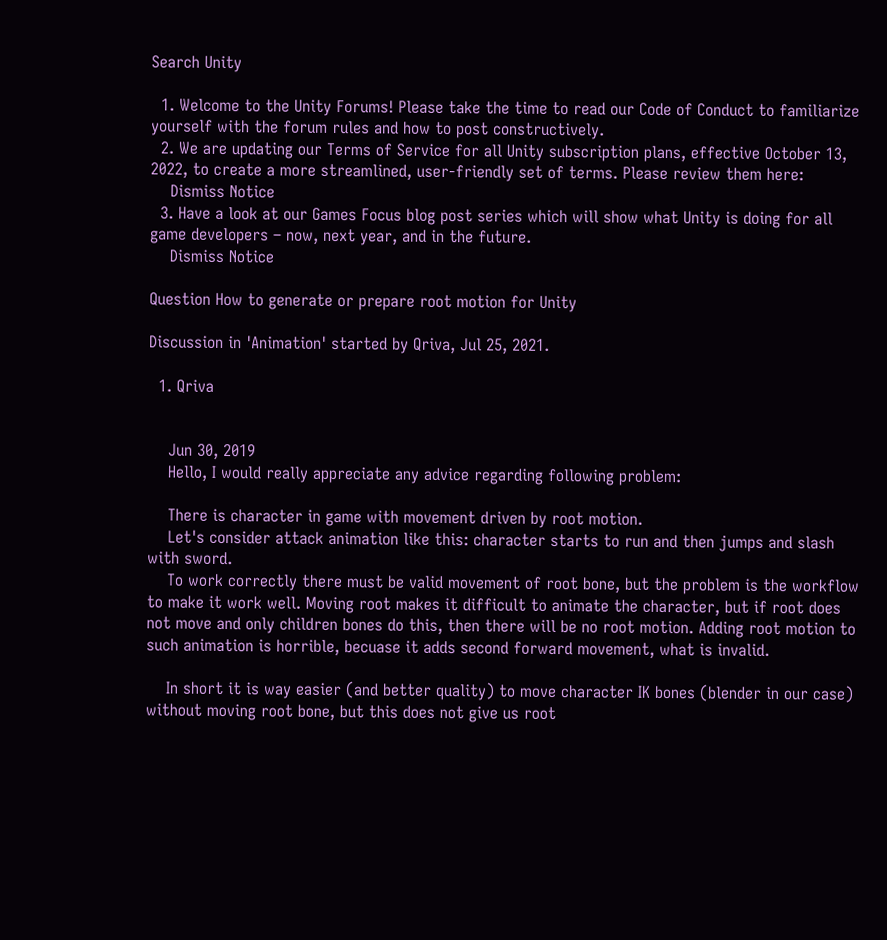Search Unity

  1. Welcome to the Unity Forums! Please take the time to read our Code of Conduct to familiarize yourself with the forum rules and how to post constructively.
  2. We are updating our Terms of Service for all Unity subscription plans, effective October 13, 2022, to create a more streamlined, user-friendly set of terms. Please review them here:
    Dismiss Notice
  3. Have a look at our Games Focus blog post series which will show what Unity is doing for all game developers – now, next year, and in the future.
    Dismiss Notice

Question How to generate or prepare root motion for Unity

Discussion in 'Animation' started by Qriva, Jul 25, 2021.

  1. Qriva


    Jun 30, 2019
    Hello, I would really appreciate any advice regarding following problem:

    There is character in game with movement driven by root motion.
    Let's consider attack animation like this: character starts to run and then jumps and slash with sword.
    To work correctly there must be valid movement of root bone, but the problem is the workflow to make it work well. Moving root makes it difficult to animate the character, but if root does not move and only children bones do this, then there will be no root motion. Adding root motion to such animation is horrible, becuase it adds second forward movement, what is invalid.

    In short it is way easier (and better quality) to move character IK bones (blender in our case) without moving root bone, but this does not give us root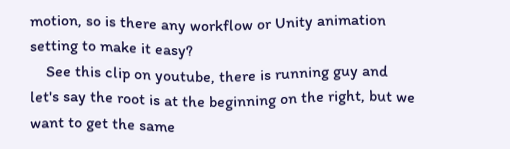motion, so is there any workflow or Unity animation setting to make it easy?
    See this clip on youtube, there is running guy and let's say the root is at the beginning on the right, but we want to get the same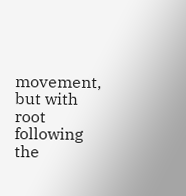movement, but with root following the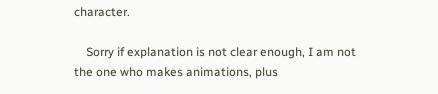character.

    Sorry if explanation is not clear enough, I am not the one who makes animations, plus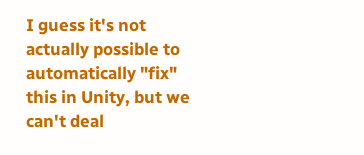I guess it's not actually possible to automatically "fix" this in Unity, but we can't deal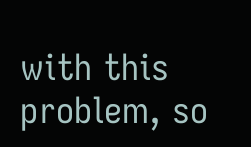with this problem, so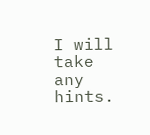I will take any hints.